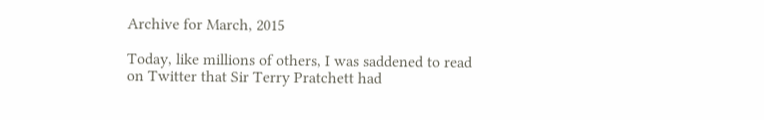Archive for March, 2015

Today, like millions of others, I was saddened to read on Twitter that Sir Terry Pratchett had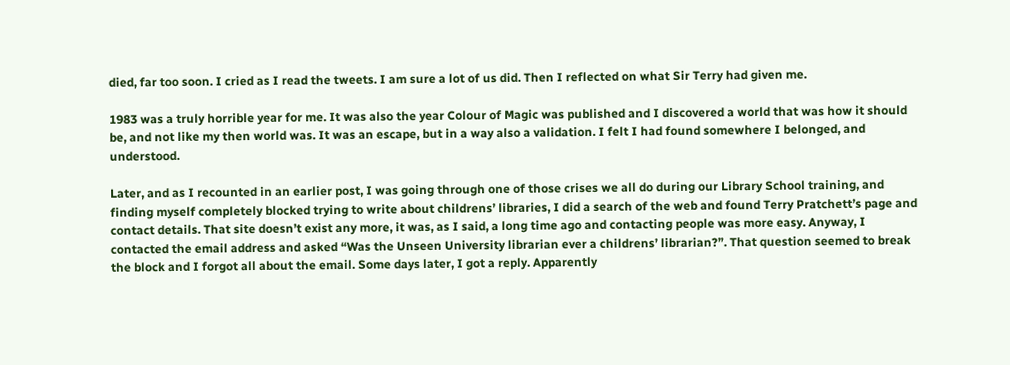died, far too soon. I cried as I read the tweets. I am sure a lot of us did. Then I reflected on what Sir Terry had given me.

1983 was a truly horrible year for me. It was also the year Colour of Magic was published and I discovered a world that was how it should be, and not like my then world was. It was an escape, but in a way also a validation. I felt I had found somewhere I belonged, and understood.

Later, and as I recounted in an earlier post, I was going through one of those crises we all do during our Library School training, and finding myself completely blocked trying to write about childrens’ libraries, I did a search of the web and found Terry Pratchett’s page and contact details. That site doesn’t exist any more, it was, as I said, a long time ago and contacting people was more easy. Anyway, I contacted the email address and asked “Was the Unseen University librarian ever a childrens’ librarian?”. That question seemed to break the block and I forgot all about the email. Some days later, I got a reply. Apparently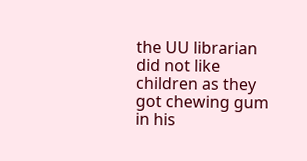the UU librarian did not like children as they got chewing gum in his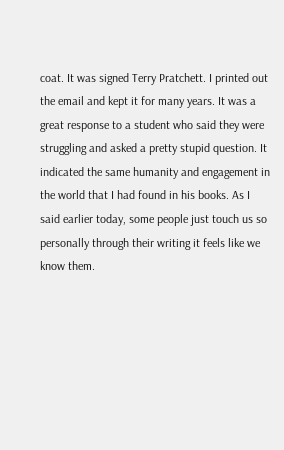coat. It was signed Terry Pratchett. I printed out the email and kept it for many years. It was a great response to a student who said they were struggling and asked a pretty stupid question. It indicated the same humanity and engagement in the world that I had found in his books. As I said earlier today, some people just touch us so personally through their writing it feels like we know them.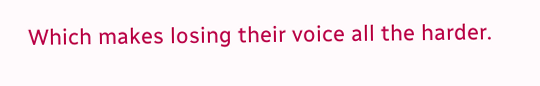Which makes losing their voice all the harder.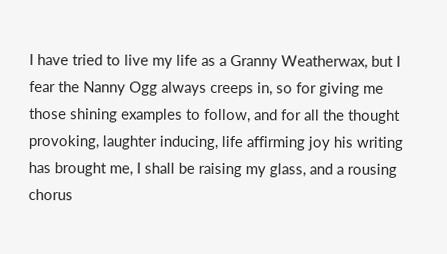I have tried to live my life as a Granny Weatherwax, but I fear the Nanny Ogg always creeps in, so for giving me those shining examples to follow, and for all the thought provoking, laughter inducing, life affirming joy his writing has brought me, I shall be raising my glass, and a rousing chorus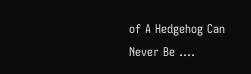of A Hedgehog Can Never Be ….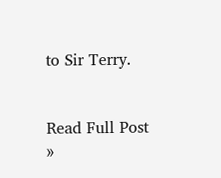to Sir Terry.


Read Full Post »